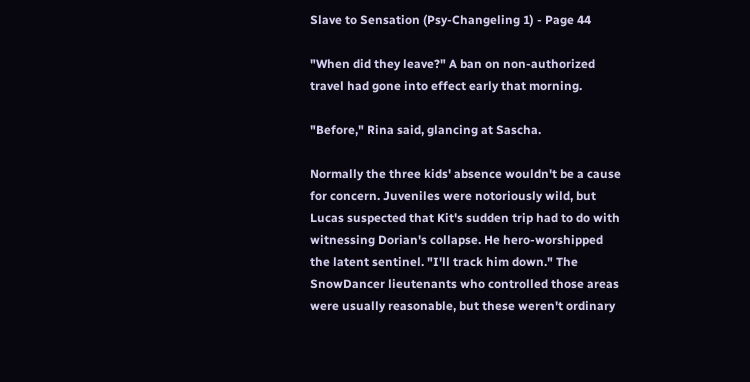Slave to Sensation (Psy-Changeling 1) - Page 44

"When did they leave?" A ban on non-authorized travel had gone into effect early that morning.

"Before," Rina said, glancing at Sascha.

Normally the three kids' absence wouldn't be a cause for concern. Juveniles were notoriously wild, but Lucas suspected that Kit's sudden trip had to do with witnessing Dorian's collapse. He hero-worshipped the latent sentinel. "I'll track him down." The SnowDancer lieutenants who controlled those areas were usually reasonable, but these weren't ordinary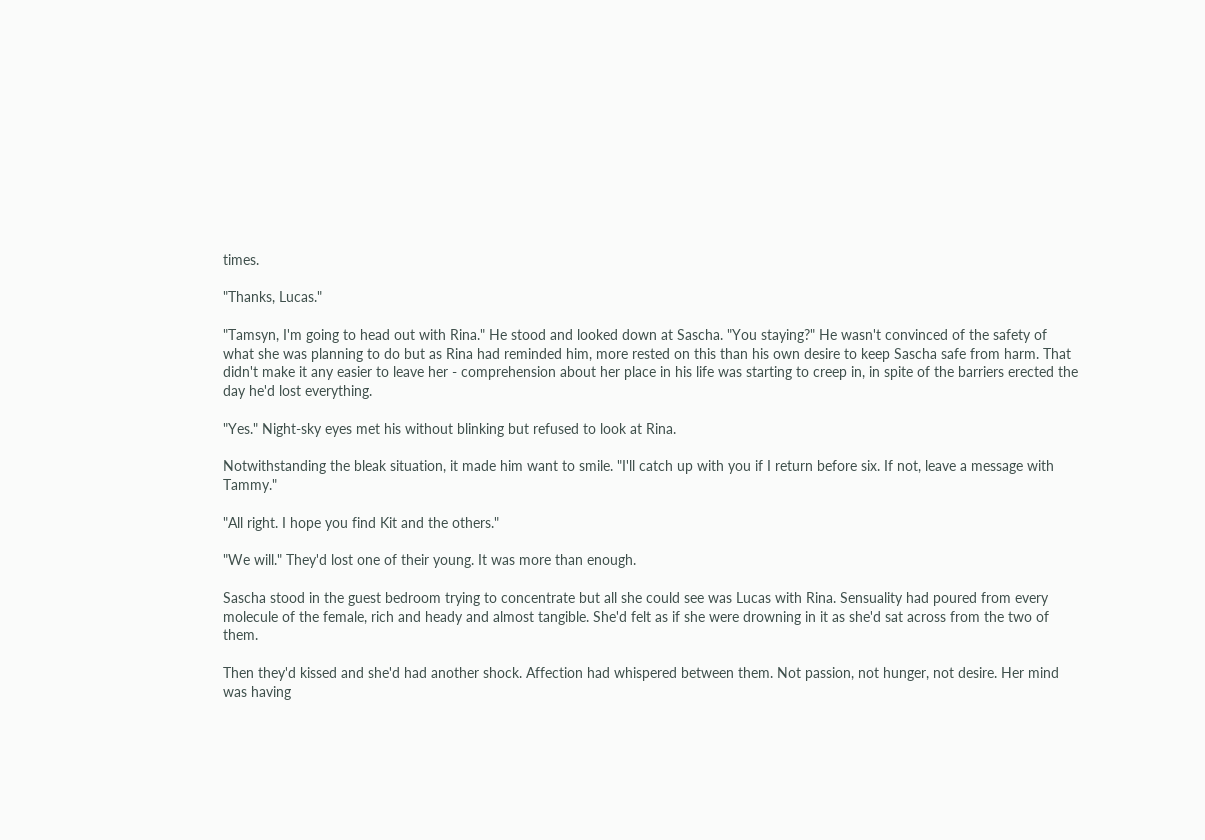times.

"Thanks, Lucas."

"Tamsyn, I'm going to head out with Rina." He stood and looked down at Sascha. "You staying?" He wasn't convinced of the safety of what she was planning to do but as Rina had reminded him, more rested on this than his own desire to keep Sascha safe from harm. That didn't make it any easier to leave her - comprehension about her place in his life was starting to creep in, in spite of the barriers erected the day he'd lost everything.

"Yes." Night-sky eyes met his without blinking but refused to look at Rina.

Notwithstanding the bleak situation, it made him want to smile. "I'll catch up with you if I return before six. If not, leave a message with Tammy."

"All right. I hope you find Kit and the others."

"We will." They'd lost one of their young. It was more than enough.

Sascha stood in the guest bedroom trying to concentrate but all she could see was Lucas with Rina. Sensuality had poured from every molecule of the female, rich and heady and almost tangible. She'd felt as if she were drowning in it as she'd sat across from the two of them.

Then they'd kissed and she'd had another shock. Affection had whispered between them. Not passion, not hunger, not desire. Her mind was having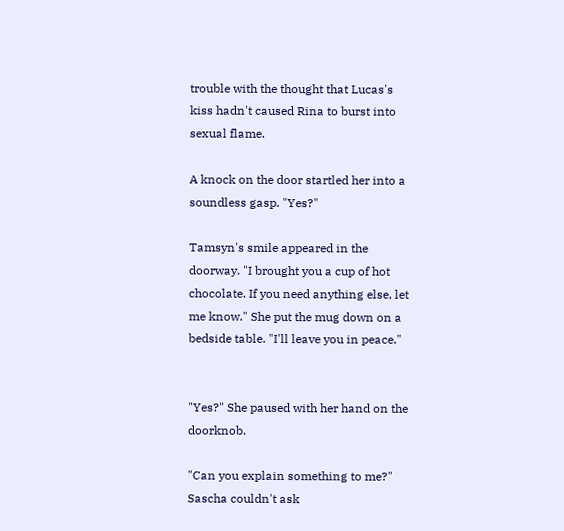trouble with the thought that Lucas's kiss hadn't caused Rina to burst into sexual flame.

A knock on the door startled her into a soundless gasp. "Yes?"

Tamsyn's smile appeared in the doorway. "I brought you a cup of hot chocolate. If you need anything else, let me know." She put the mug down on a bedside table. "I'll leave you in peace."


"Yes?" She paused with her hand on the doorknob.

"Can you explain something to me?" Sascha couldn't ask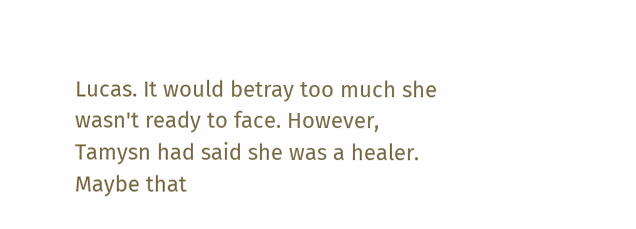Lucas. It would betray too much she wasn't ready to face. However, Tamysn had said she was a healer. Maybe that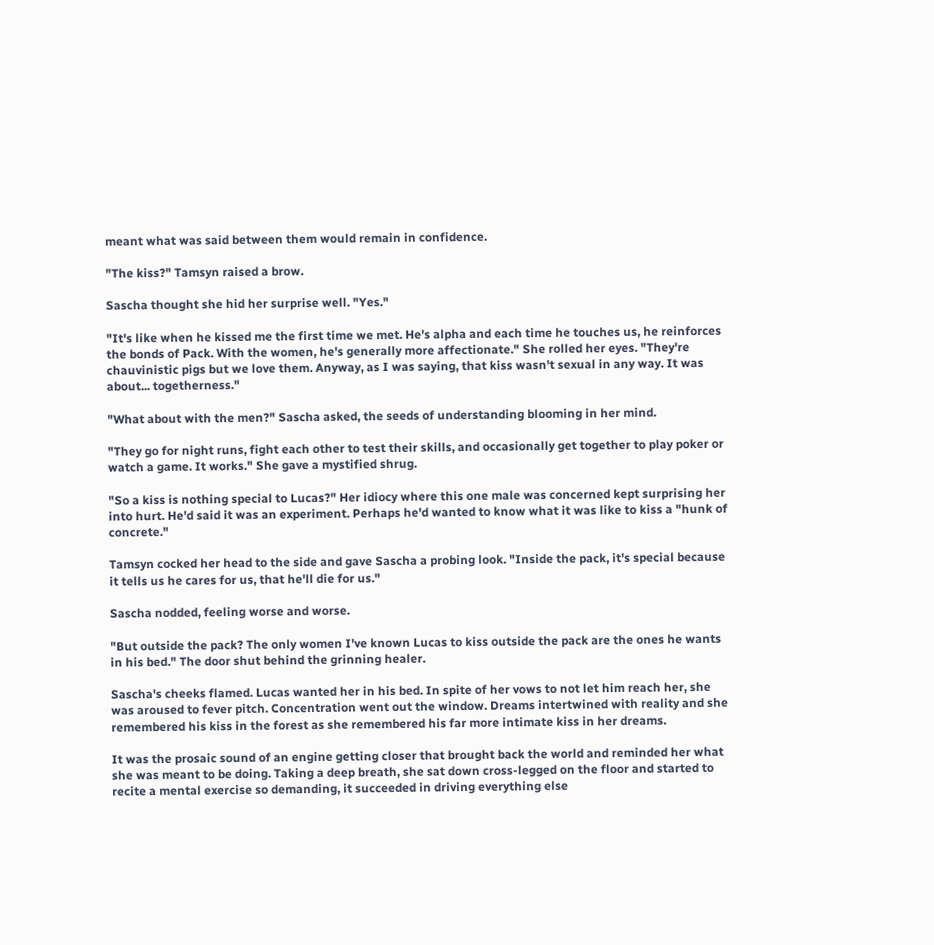meant what was said between them would remain in confidence.

"The kiss?" Tamsyn raised a brow.

Sascha thought she hid her surprise well. "Yes."

"It's like when he kissed me the first time we met. He's alpha and each time he touches us, he reinforces the bonds of Pack. With the women, he's generally more affectionate." She rolled her eyes. "They're chauvinistic pigs but we love them. Anyway, as I was saying, that kiss wasn't sexual in any way. It was about... togetherness."

"What about with the men?" Sascha asked, the seeds of understanding blooming in her mind.

"They go for night runs, fight each other to test their skills, and occasionally get together to play poker or watch a game. It works." She gave a mystified shrug.

"So a kiss is nothing special to Lucas?" Her idiocy where this one male was concerned kept surprising her into hurt. He'd said it was an experiment. Perhaps he'd wanted to know what it was like to kiss a "hunk of concrete."

Tamsyn cocked her head to the side and gave Sascha a probing look. "Inside the pack, it's special because it tells us he cares for us, that he'll die for us."

Sascha nodded, feeling worse and worse.

"But outside the pack? The only women I've known Lucas to kiss outside the pack are the ones he wants in his bed." The door shut behind the grinning healer.

Sascha's cheeks flamed. Lucas wanted her in his bed. In spite of her vows to not let him reach her, she was aroused to fever pitch. Concentration went out the window. Dreams intertwined with reality and she remembered his kiss in the forest as she remembered his far more intimate kiss in her dreams.

It was the prosaic sound of an engine getting closer that brought back the world and reminded her what she was meant to be doing. Taking a deep breath, she sat down cross-legged on the floor and started to recite a mental exercise so demanding, it succeeded in driving everything else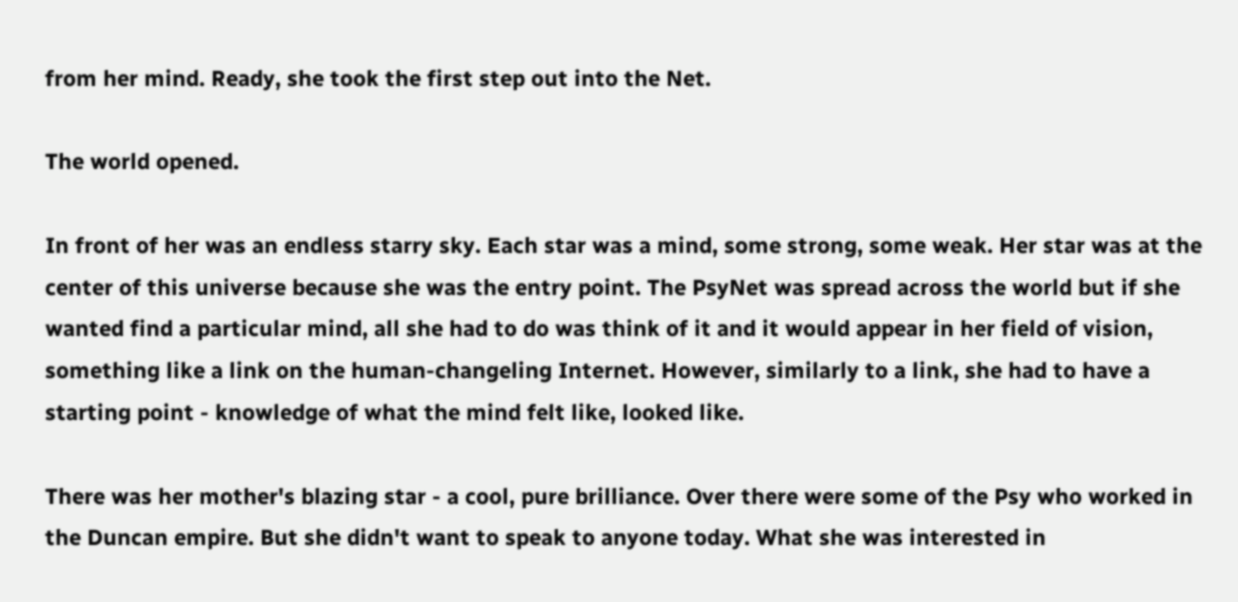from her mind. Ready, she took the first step out into the Net.

The world opened.

In front of her was an endless starry sky. Each star was a mind, some strong, some weak. Her star was at the center of this universe because she was the entry point. The PsyNet was spread across the world but if she wanted find a particular mind, all she had to do was think of it and it would appear in her field of vision, something like a link on the human-changeling Internet. However, similarly to a link, she had to have a starting point - knowledge of what the mind felt like, looked like.

There was her mother's blazing star - a cool, pure brilliance. Over there were some of the Psy who worked in the Duncan empire. But she didn't want to speak to anyone today. What she was interested in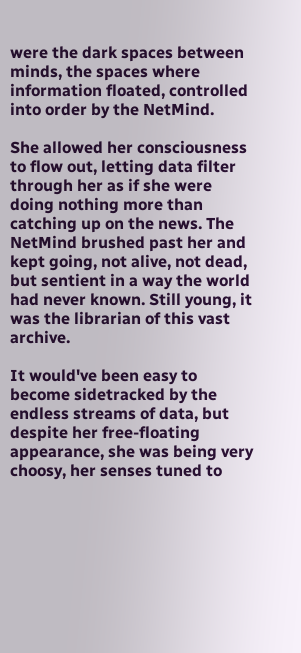were the dark spaces between minds, the spaces where information floated, controlled into order by the NetMind.

She allowed her consciousness to flow out, letting data filter through her as if she were doing nothing more than catching up on the news. The NetMind brushed past her and kept going, not alive, not dead, but sentient in a way the world had never known. Still young, it was the librarian of this vast archive.

It would've been easy to become sidetracked by the endless streams of data, but despite her free-floating appearance, she was being very choosy, her senses tuned to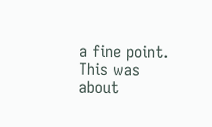a fine point. This was about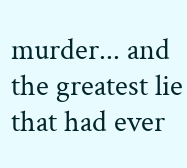murder... and the greatest lie that had ever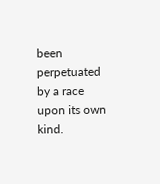been perpetuated by a race upon its own kind.